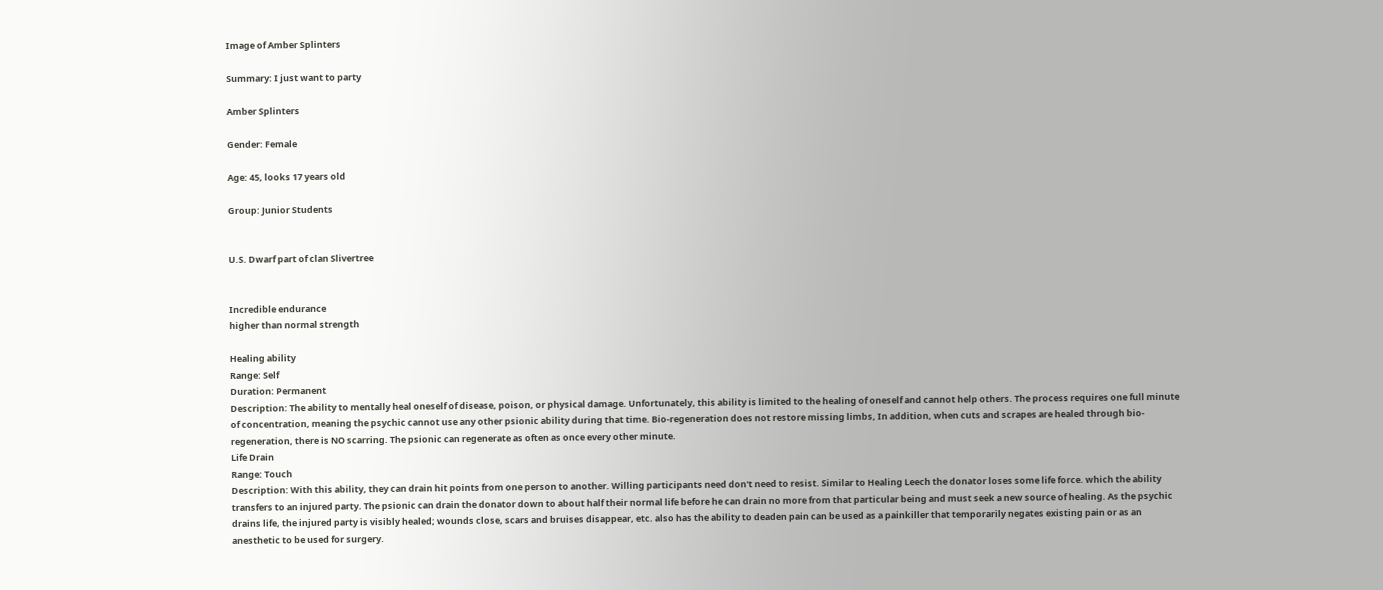Image of Amber Splinters

Summary: I just want to party

Amber Splinters

Gender: Female

Age: 45, looks 17 years old

Group: Junior Students


U.S. Dwarf part of clan Slivertree


Incredible endurance
higher than normal strength

Healing ability
Range: Self
Duration: Permanent
Description: The ability to mentally heal oneself of disease, poison, or physical damage. Unfortunately, this ability is limited to the healing of oneself and cannot help others. The process requires one full minute of concentration, meaning the psychic cannot use any other psionic ability during that time. Bio-regeneration does not restore missing limbs, In addition, when cuts and scrapes are healed through bio-regeneration, there is NO scarring. The psionic can regenerate as often as once every other minute.
Life Drain
Range: Touch
Description: With this ability, they can drain hit points from one person to another. Willing participants need don't need to resist. Similar to Healing Leech the donator loses some life force. which the ability transfers to an injured party. The psionic can drain the donator down to about half their normal life before he can drain no more from that particular being and must seek a new source of healing. As the psychic drains life, the injured party is visibly healed; wounds close, scars and bruises disappear, etc. also has the ability to deaden pain can be used as a painkiller that temporarily negates existing pain or as an anesthetic to be used for surgery.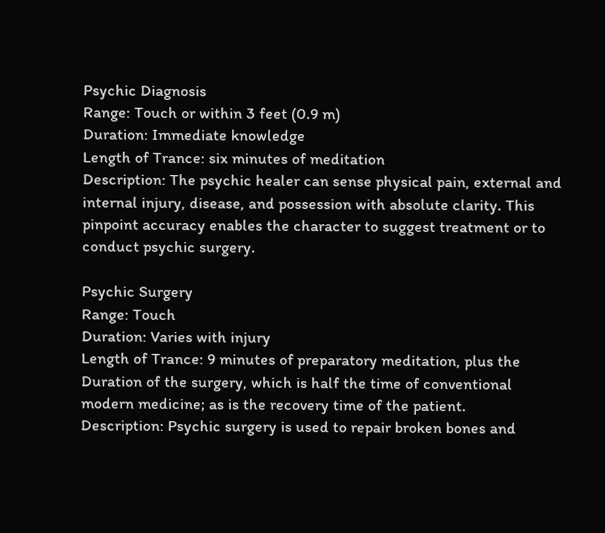Psychic Diagnosis
Range: Touch or within 3 feet (0.9 m)
Duration: Immediate knowledge
Length of Trance: six minutes of meditation
Description: The psychic healer can sense physical pain, external and internal injury, disease, and possession with absolute clarity. This pinpoint accuracy enables the character to suggest treatment or to conduct psychic surgery.

Psychic Surgery
Range: Touch
Duration: Varies with injury
Length of Trance: 9 minutes of preparatory meditation, plus the Duration of the surgery, which is half the time of conventional modern medicine; as is the recovery time of the patient.
Description: Psychic surgery is used to repair broken bones and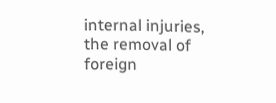internal injuries, the removal of foreign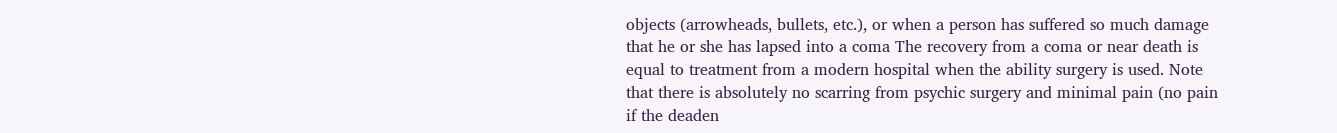objects (arrowheads, bullets, etc.), or when a person has suffered so much damage that he or she has lapsed into a coma The recovery from a coma or near death is equal to treatment from a modern hospital when the ability surgery is used. Note that there is absolutely no scarring from psychic surgery and minimal pain (no pain if the deaden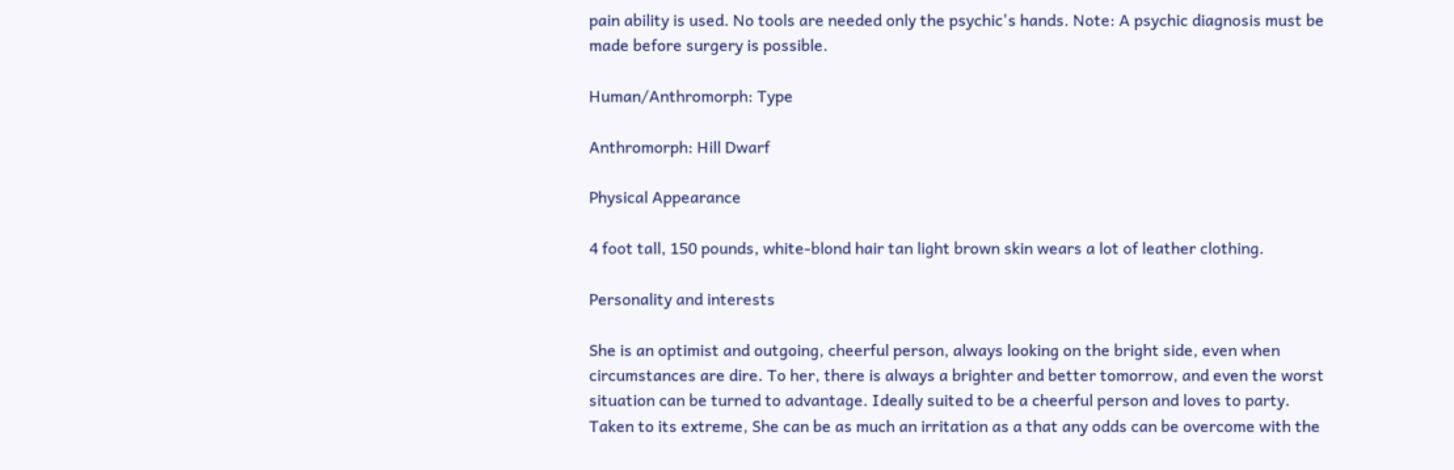pain ability is used. No tools are needed only the psychic's hands. Note: A psychic diagnosis must be made before surgery is possible.

Human/Anthromorph: Type

Anthromorph: Hill Dwarf

Physical Appearance

4 foot tall, 150 pounds, white-blond hair tan light brown skin wears a lot of leather clothing.

Personality and interests

She is an optimist and outgoing, cheerful person, always looking on the bright side, even when circumstances are dire. To her, there is always a brighter and better tomorrow, and even the worst situation can be turned to advantage. Ideally suited to be a cheerful person and loves to party. Taken to its extreme, She can be as much an irritation as a that any odds can be overcome with the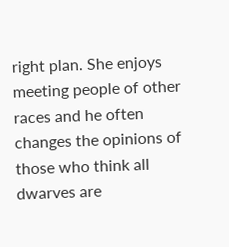right plan. She enjoys meeting people of other races and he often changes the opinions of those who think all dwarves are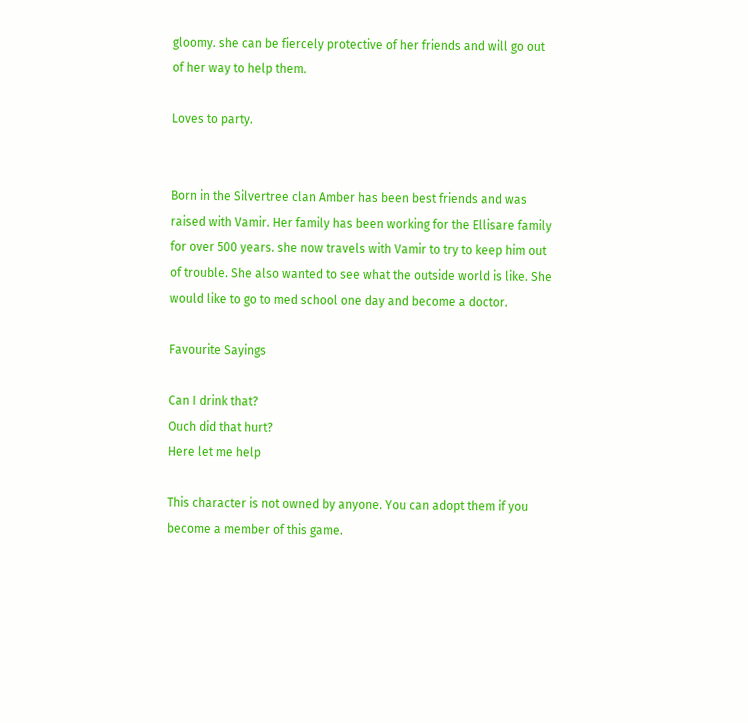gloomy. she can be fiercely protective of her friends and will go out of her way to help them.

Loves to party.


Born in the Silvertree clan Amber has been best friends and was raised with Vamir. Her family has been working for the Ellisare family for over 500 years. she now travels with Vamir to try to keep him out of trouble. She also wanted to see what the outside world is like. She would like to go to med school one day and become a doctor.

Favourite Sayings

Can I drink that?
Ouch did that hurt?
Here let me help

This character is not owned by anyone. You can adopt them if you become a member of this game.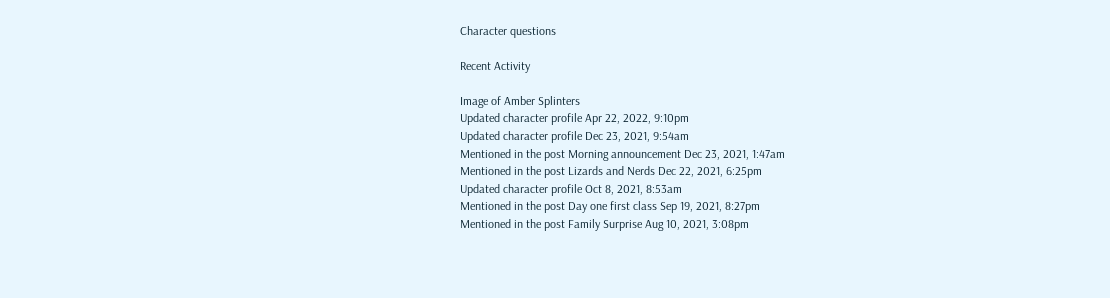Character questions

Recent Activity

Image of Amber Splinters
Updated character profile Apr 22, 2022, 9:10pm
Updated character profile Dec 23, 2021, 9:54am
Mentioned in the post Morning announcement Dec 23, 2021, 1:47am
Mentioned in the post Lizards and Nerds Dec 22, 2021, 6:25pm
Updated character profile Oct 8, 2021, 8:53am
Mentioned in the post Day one first class Sep 19, 2021, 8:27pm
Mentioned in the post Family Surprise Aug 10, 2021, 3:08pm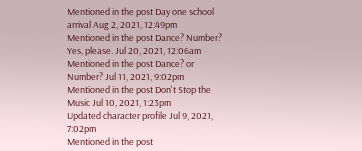Mentioned in the post Day one school arrival Aug 2, 2021, 12:49pm
Mentioned in the post Dance? Number? Yes, please. Jul 20, 2021, 12:06am
Mentioned in the post Dance? or Number? Jul 11, 2021, 9:02pm
Mentioned in the post Don't Stop the Music Jul 10, 2021, 1:23pm
Updated character profile Jul 9, 2021, 7:02pm
Mentioned in the post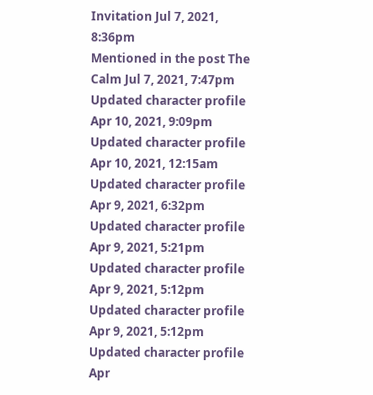Invitation Jul 7, 2021, 8:36pm
Mentioned in the post The Calm Jul 7, 2021, 7:47pm
Updated character profile Apr 10, 2021, 9:09pm
Updated character profile Apr 10, 2021, 12:15am
Updated character profile Apr 9, 2021, 6:32pm
Updated character profile Apr 9, 2021, 5:21pm
Updated character profile Apr 9, 2021, 5:12pm
Updated character profile Apr 9, 2021, 5:12pm
Updated character profile Apr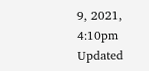9, 2021, 4:10pm
Updated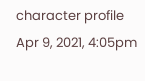character profile Apr 9, 2021, 4:05pm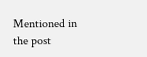Mentioned in the post